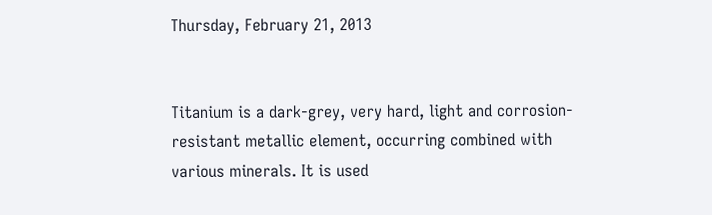Thursday, February 21, 2013


Titanium is a dark-grey, very hard, light and corrosion-resistant metallic element, occurring combined with various minerals. It is used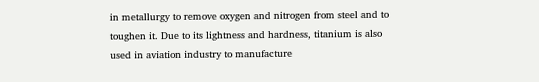in metallurgy to remove oxygen and nitrogen from steel and to toughen it. Due to its lightness and hardness, titanium is also used in aviation industry to manufacture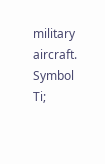military aircraft. Symbol Ti;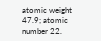atomic weight 47.9; atomic number 22.